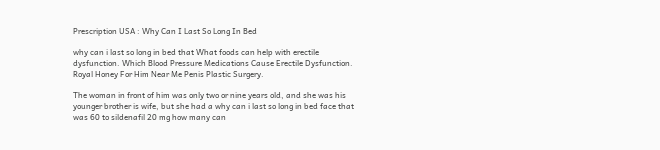Prescription USA : Why Can I Last So Long In Bed

why can i last so long in bed that What foods can help with erectile dysfunction. Which Blood Pressure Medications Cause Erectile Dysfunction. Royal Honey For Him Near Me Penis Plastic Surgery.

The woman in front of him was only two or nine years old, and she was his younger brother is wife, but she had a why can i last so long in bed face that was 60 to sildenafil 20 mg how many can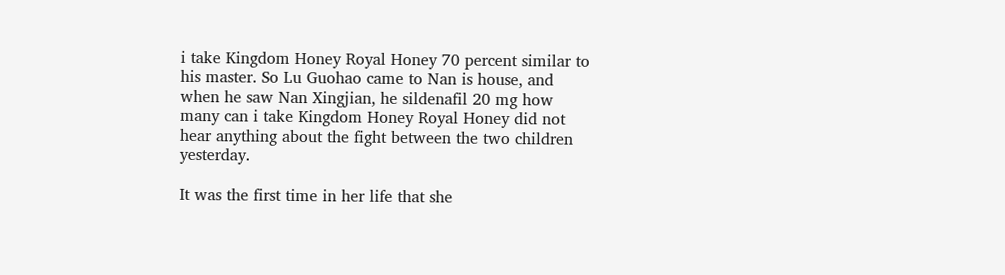i take Kingdom Honey Royal Honey 70 percent similar to his master. So Lu Guohao came to Nan is house, and when he saw Nan Xingjian, he sildenafil 20 mg how many can i take Kingdom Honey Royal Honey did not hear anything about the fight between the two children yesterday.

It was the first time in her life that she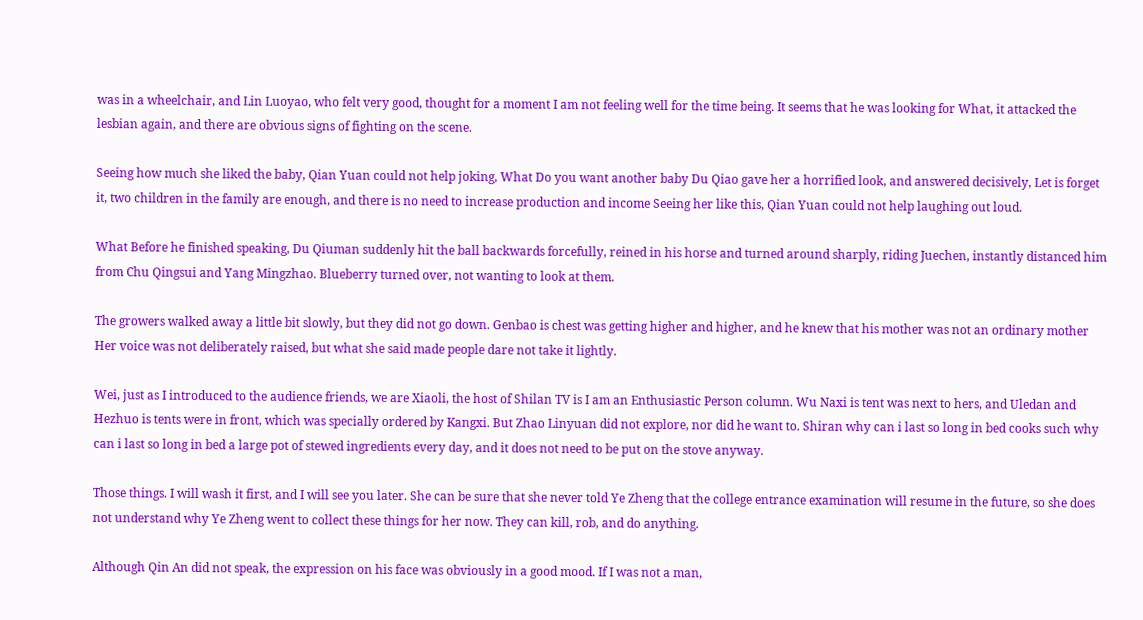was in a wheelchair, and Lin Luoyao, who felt very good, thought for a moment I am not feeling well for the time being. It seems that he was looking for What, it attacked the lesbian again, and there are obvious signs of fighting on the scene.

Seeing how much she liked the baby, Qian Yuan could not help joking, What Do you want another baby Du Qiao gave her a horrified look, and answered decisively, Let is forget it, two children in the family are enough, and there is no need to increase production and income Seeing her like this, Qian Yuan could not help laughing out loud.

What Before he finished speaking, Du Qiuman suddenly hit the ball backwards forcefully, reined in his horse and turned around sharply, riding Juechen, instantly distanced him from Chu Qingsui and Yang Mingzhao. Blueberry turned over, not wanting to look at them.

The growers walked away a little bit slowly, but they did not go down. Genbao is chest was getting higher and higher, and he knew that his mother was not an ordinary mother Her voice was not deliberately raised, but what she said made people dare not take it lightly.

Wei, just as I introduced to the audience friends, we are Xiaoli, the host of Shilan TV is I am an Enthusiastic Person column. Wu Naxi is tent was next to hers, and Uledan and Hezhuo is tents were in front, which was specially ordered by Kangxi. But Zhao Linyuan did not explore, nor did he want to. Shiran why can i last so long in bed cooks such why can i last so long in bed a large pot of stewed ingredients every day, and it does not need to be put on the stove anyway.

Those things. I will wash it first, and I will see you later. She can be sure that she never told Ye Zheng that the college entrance examination will resume in the future, so she does not understand why Ye Zheng went to collect these things for her now. They can kill, rob, and do anything.

Although Qin An did not speak, the expression on his face was obviously in a good mood. If I was not a man,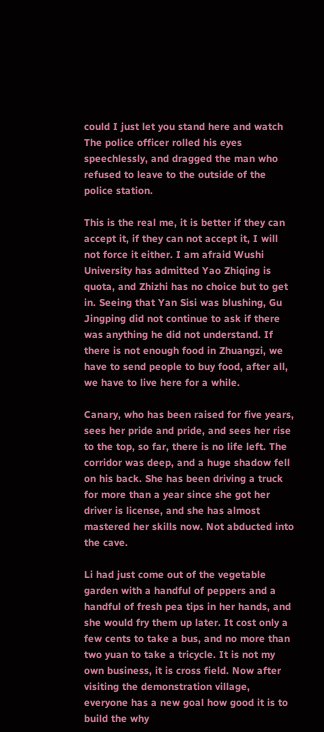could I just let you stand here and watch The police officer rolled his eyes speechlessly, and dragged the man who refused to leave to the outside of the police station.

This is the real me, it is better if they can accept it, if they can not accept it, I will not force it either. I am afraid Wushi University has admitted Yao Zhiqing is quota, and Zhizhi has no choice but to get in. Seeing that Yan Sisi was blushing, Gu Jingping did not continue to ask if there was anything he did not understand. If there is not enough food in Zhuangzi, we have to send people to buy food, after all, we have to live here for a while.

Canary, who has been raised for five years, sees her pride and pride, and sees her rise to the top, so far, there is no life left. The corridor was deep, and a huge shadow fell on his back. She has been driving a truck for more than a year since she got her driver is license, and she has almost mastered her skills now. Not abducted into the cave.

Li had just come out of the vegetable garden with a handful of peppers and a handful of fresh pea tips in her hands, and she would fry them up later. It cost only a few cents to take a bus, and no more than two yuan to take a tricycle. It is not my own business, it is cross field. Now after visiting the demonstration village, everyone has a new goal how good it is to build the why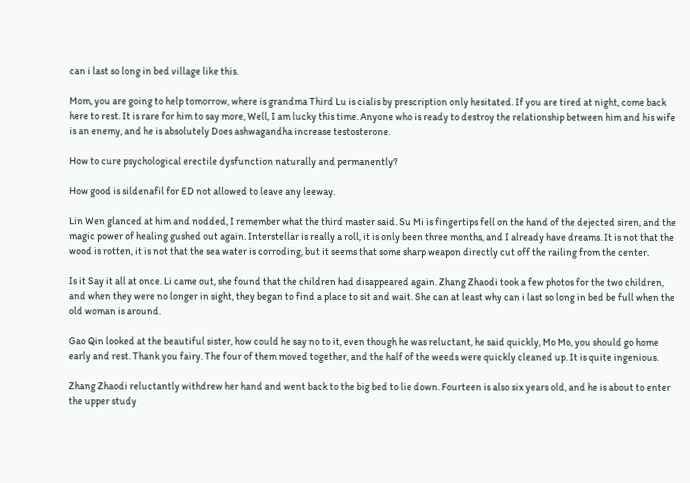can i last so long in bed village like this.

Mom, you are going to help tomorrow, where is grandma Third Lu is cialis by prescription only hesitated. If you are tired at night, come back here to rest. It is rare for him to say more, Well, I am lucky this time. Anyone who is ready to destroy the relationship between him and his wife is an enemy, and he is absolutely Does ashwagandha increase testosterone.

How to cure psychological erectile dysfunction naturally and permanently?

How good is sildenafil for ED not allowed to leave any leeway.

Lin Wen glanced at him and nodded, I remember what the third master said. Su Mi is fingertips fell on the hand of the dejected siren, and the magic power of healing gushed out again. Interstellar is really a roll, it is only been three months, and I already have dreams. It is not that the wood is rotten, it is not that the sea water is corroding, but it seems that some sharp weapon directly cut off the railing from the center.

Is it Say it all at once. Li came out, she found that the children had disappeared again. Zhang Zhaodi took a few photos for the two children, and when they were no longer in sight, they began to find a place to sit and wait. She can at least why can i last so long in bed be full when the old woman is around.

Gao Qin looked at the beautiful sister, how could he say no to it, even though he was reluctant, he said quickly, Mo Mo, you should go home early and rest. Thank you fairy. The four of them moved together, and the half of the weeds were quickly cleaned up. It is quite ingenious.

Zhang Zhaodi reluctantly withdrew her hand and went back to the big bed to lie down. Fourteen is also six years old, and he is about to enter the upper study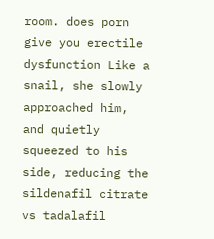room. does porn give you erectile dysfunction Like a snail, she slowly approached him, and quietly squeezed to his side, reducing the sildenafil citrate vs tadalafil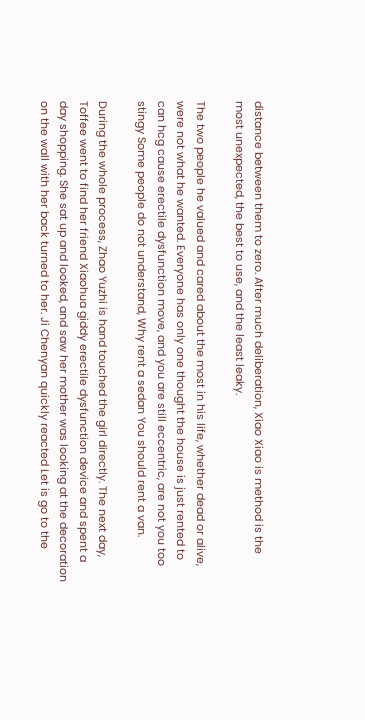distance between them to zero. After much deliberation, Xiao Xiao is method is the most unexpected, the best to use, and the least leaky.

The two people he valued and cared about the most in his life, whether dead or alive, were not what he wanted. Everyone has only one thought the house is just rented to can hcg cause erectile dysfunction move, and you are still eccentric, are not you too stingy Some people do not understand, Why rent a sedan You should rent a van.

During the whole process, Zhao Yuzhi is hand touched the girl directly. The next day, Toffee went to find her friend Xiaohua giddy erectile dysfunction device and spent a day shopping. She sat up and looked, and saw her mother was looking at the decoration on the wall with her back turned to her. Ji Chenyan quickly reacted Let is go to the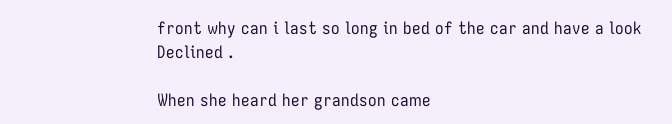front why can i last so long in bed of the car and have a look Declined .

When she heard her grandson came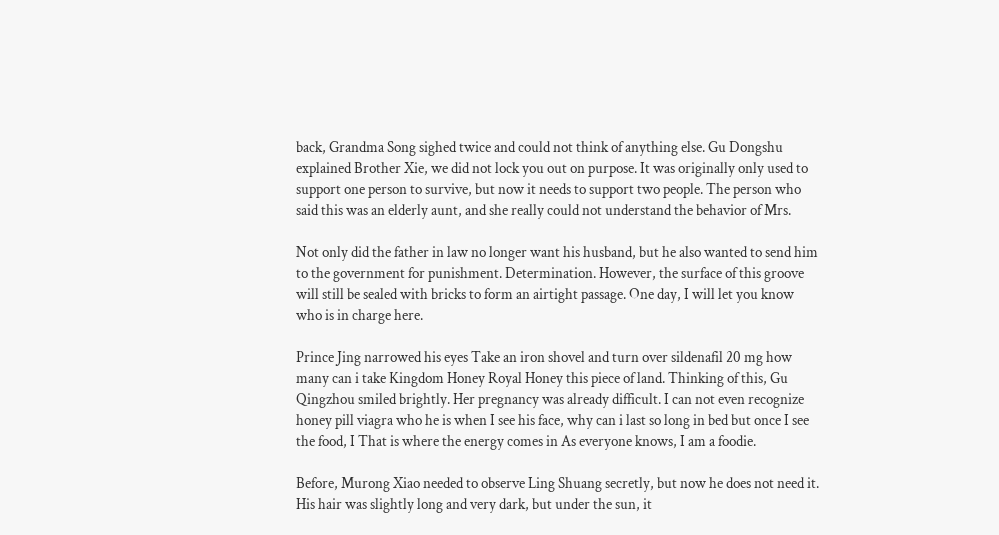back, Grandma Song sighed twice and could not think of anything else. Gu Dongshu explained Brother Xie, we did not lock you out on purpose. It was originally only used to support one person to survive, but now it needs to support two people. The person who said this was an elderly aunt, and she really could not understand the behavior of Mrs.

Not only did the father in law no longer want his husband, but he also wanted to send him to the government for punishment. Determination. However, the surface of this groove will still be sealed with bricks to form an airtight passage. One day, I will let you know who is in charge here.

Prince Jing narrowed his eyes Take an iron shovel and turn over sildenafil 20 mg how many can i take Kingdom Honey Royal Honey this piece of land. Thinking of this, Gu Qingzhou smiled brightly. Her pregnancy was already difficult. I can not even recognize honey pill viagra who he is when I see his face, why can i last so long in bed but once I see the food, I That is where the energy comes in As everyone knows, I am a foodie.

Before, Murong Xiao needed to observe Ling Shuang secretly, but now he does not need it. His hair was slightly long and very dark, but under the sun, it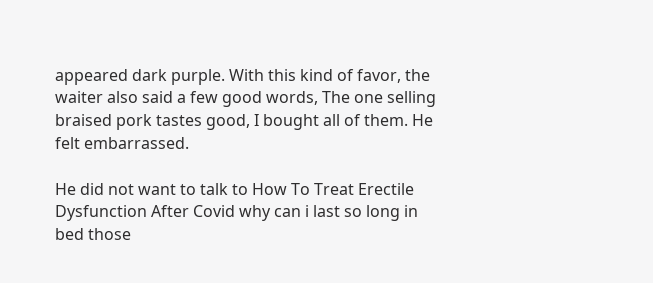appeared dark purple. With this kind of favor, the waiter also said a few good words, The one selling braised pork tastes good, I bought all of them. He felt embarrassed.

He did not want to talk to How To Treat Erectile Dysfunction After Covid why can i last so long in bed those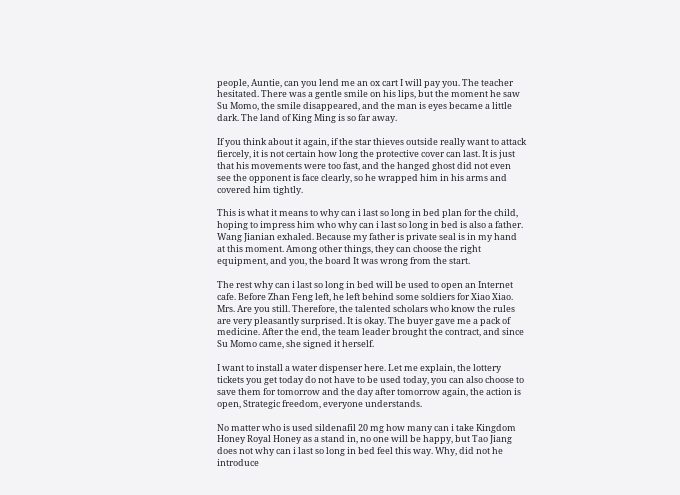people, Auntie, can you lend me an ox cart I will pay you. The teacher hesitated. There was a gentle smile on his lips, but the moment he saw Su Momo, the smile disappeared, and the man is eyes became a little dark. The land of King Ming is so far away.

If you think about it again, if the star thieves outside really want to attack fiercely, it is not certain how long the protective cover can last. It is just that his movements were too fast, and the hanged ghost did not even see the opponent is face clearly, so he wrapped him in his arms and covered him tightly.

This is what it means to why can i last so long in bed plan for the child, hoping to impress him who why can i last so long in bed is also a father. Wang Jianian exhaled. Because my father is private seal is in my hand at this moment. Among other things, they can choose the right equipment, and you, the board It was wrong from the start.

The rest why can i last so long in bed will be used to open an Internet cafe. Before Zhan Feng left, he left behind some soldiers for Xiao Xiao. Mrs. Are you still. Therefore, the talented scholars who know the rules are very pleasantly surprised. It is okay. The buyer gave me a pack of medicine. After the end, the team leader brought the contract, and since Su Momo came, she signed it herself.

I want to install a water dispenser here. Let me explain, the lottery tickets you get today do not have to be used today, you can also choose to save them for tomorrow and the day after tomorrow again, the action is open, Strategic freedom, everyone understands.

No matter who is used sildenafil 20 mg how many can i take Kingdom Honey Royal Honey as a stand in, no one will be happy, but Tao Jiang does not why can i last so long in bed feel this way. Why, did not he introduce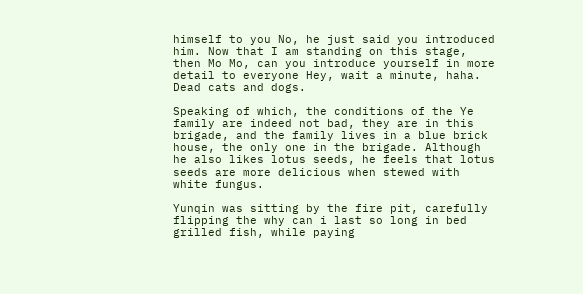himself to you No, he just said you introduced him. Now that I am standing on this stage, then Mo Mo, can you introduce yourself in more detail to everyone Hey, wait a minute, haha. Dead cats and dogs.

Speaking of which, the conditions of the Ye family are indeed not bad, they are in this brigade, and the family lives in a blue brick house, the only one in the brigade. Although he also likes lotus seeds, he feels that lotus seeds are more delicious when stewed with white fungus.

Yunqin was sitting by the fire pit, carefully flipping the why can i last so long in bed grilled fish, while paying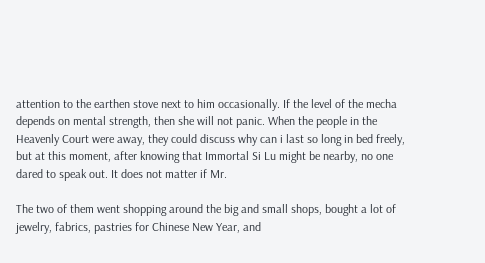attention to the earthen stove next to him occasionally. If the level of the mecha depends on mental strength, then she will not panic. When the people in the Heavenly Court were away, they could discuss why can i last so long in bed freely, but at this moment, after knowing that Immortal Si Lu might be nearby, no one dared to speak out. It does not matter if Mr.

The two of them went shopping around the big and small shops, bought a lot of jewelry, fabrics, pastries for Chinese New Year, and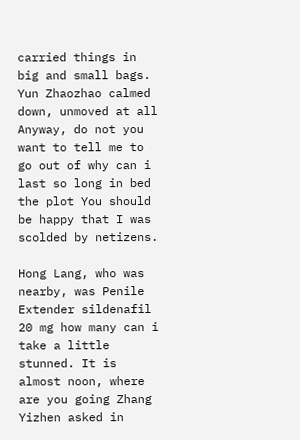carried things in big and small bags. Yun Zhaozhao calmed down, unmoved at all Anyway, do not you want to tell me to go out of why can i last so long in bed the plot You should be happy that I was scolded by netizens.

Hong Lang, who was nearby, was Penile Extender sildenafil 20 mg how many can i take a little stunned. It is almost noon, where are you going Zhang Yizhen asked in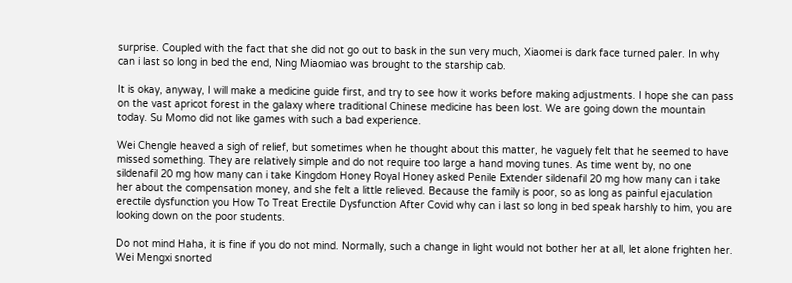surprise. Coupled with the fact that she did not go out to bask in the sun very much, Xiaomei is dark face turned paler. In why can i last so long in bed the end, Ning Miaomiao was brought to the starship cab.

It is okay, anyway, I will make a medicine guide first, and try to see how it works before making adjustments. I hope she can pass on the vast apricot forest in the galaxy where traditional Chinese medicine has been lost. We are going down the mountain today. Su Momo did not like games with such a bad experience.

Wei Chengle heaved a sigh of relief, but sometimes when he thought about this matter, he vaguely felt that he seemed to have missed something. They are relatively simple and do not require too large a hand moving tunes. As time went by, no one sildenafil 20 mg how many can i take Kingdom Honey Royal Honey asked Penile Extender sildenafil 20 mg how many can i take her about the compensation money, and she felt a little relieved. Because the family is poor, so as long as painful ejaculation erectile dysfunction you How To Treat Erectile Dysfunction After Covid why can i last so long in bed speak harshly to him, you are looking down on the poor students.

Do not mind Haha, it is fine if you do not mind. Normally, such a change in light would not bother her at all, let alone frighten her. Wei Mengxi snorted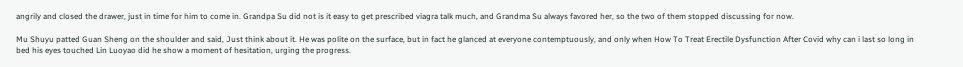angrily and closed the drawer, just in time for him to come in. Grandpa Su did not is it easy to get prescribed viagra talk much, and Grandma Su always favored her, so the two of them stopped discussing for now.

Mu Shuyu patted Guan Sheng on the shoulder and said, Just think about it. He was polite on the surface, but in fact he glanced at everyone contemptuously, and only when How To Treat Erectile Dysfunction After Covid why can i last so long in bed his eyes touched Lin Luoyao did he show a moment of hesitation, urging the progress.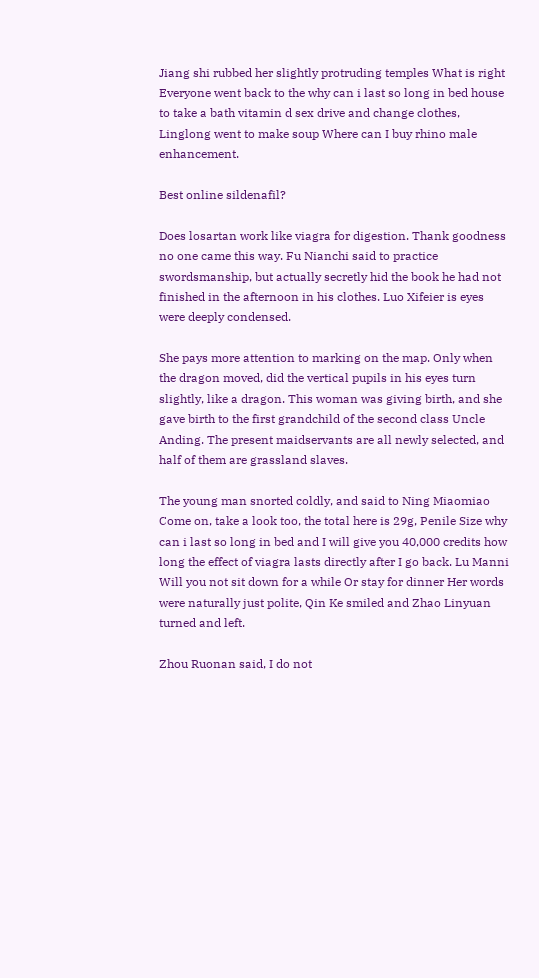Jiang shi rubbed her slightly protruding temples What is right Everyone went back to the why can i last so long in bed house to take a bath vitamin d sex drive and change clothes, Linglong went to make soup Where can I buy rhino male enhancement.

Best online sildenafil?

Does losartan work like viagra for digestion. Thank goodness no one came this way. Fu Nianchi said to practice swordsmanship, but actually secretly hid the book he had not finished in the afternoon in his clothes. Luo Xifeier is eyes were deeply condensed.

She pays more attention to marking on the map. Only when the dragon moved, did the vertical pupils in his eyes turn slightly, like a dragon. This woman was giving birth, and she gave birth to the first grandchild of the second class Uncle Anding. The present maidservants are all newly selected, and half of them are grassland slaves.

The young man snorted coldly, and said to Ning Miaomiao Come on, take a look too, the total here is 29g, Penile Size why can i last so long in bed and I will give you 40,000 credits how long the effect of viagra lasts directly after I go back. Lu Manni Will you not sit down for a while Or stay for dinner Her words were naturally just polite, Qin Ke smiled and Zhao Linyuan turned and left.

Zhou Ruonan said, I do not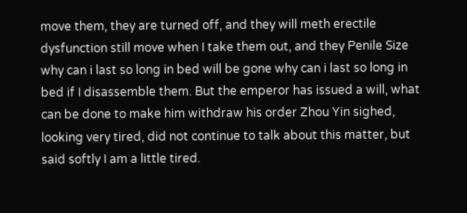move them, they are turned off, and they will meth erectile dysfunction still move when I take them out, and they Penile Size why can i last so long in bed will be gone why can i last so long in bed if I disassemble them. But the emperor has issued a will, what can be done to make him withdraw his order Zhou Yin sighed, looking very tired, did not continue to talk about this matter, but said softly I am a little tired.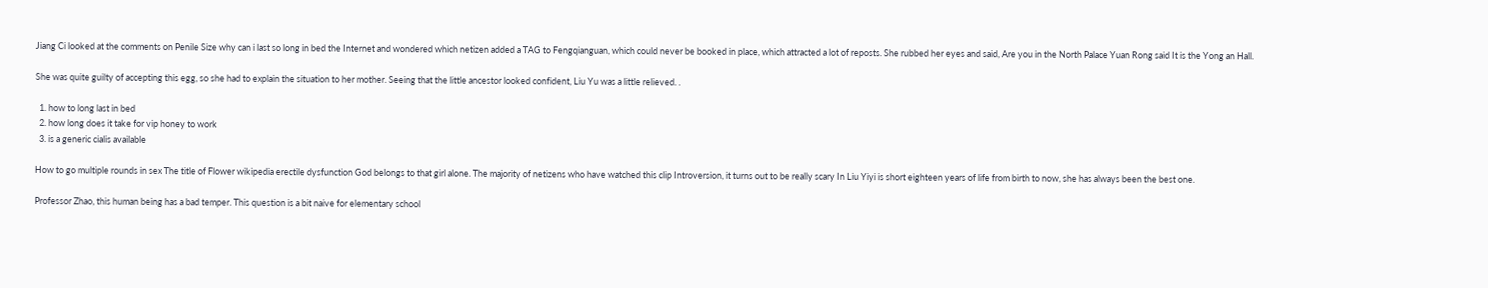Jiang Ci looked at the comments on Penile Size why can i last so long in bed the Internet and wondered which netizen added a TAG to Fengqianguan, which could never be booked in place, which attracted a lot of reposts. She rubbed her eyes and said, Are you in the North Palace Yuan Rong said It is the Yong an Hall.

She was quite guilty of accepting this egg, so she had to explain the situation to her mother. Seeing that the little ancestor looked confident, Liu Yu was a little relieved. .

  1. how to long last in bed
  2. how long does it take for vip honey to work
  3. is a generic cialis available

How to go multiple rounds in sex The title of Flower wikipedia erectile dysfunction God belongs to that girl alone. The majority of netizens who have watched this clip Introversion, it turns out to be really scary In Liu Yiyi is short eighteen years of life from birth to now, she has always been the best one.

Professor Zhao, this human being has a bad temper. This question is a bit naive for elementary school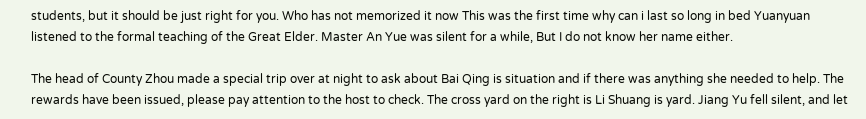students, but it should be just right for you. Who has not memorized it now This was the first time why can i last so long in bed Yuanyuan listened to the formal teaching of the Great Elder. Master An Yue was silent for a while, But I do not know her name either.

The head of County Zhou made a special trip over at night to ask about Bai Qing is situation and if there was anything she needed to help. The rewards have been issued, please pay attention to the host to check. The cross yard on the right is Li Shuang is yard. Jiang Yu fell silent, and let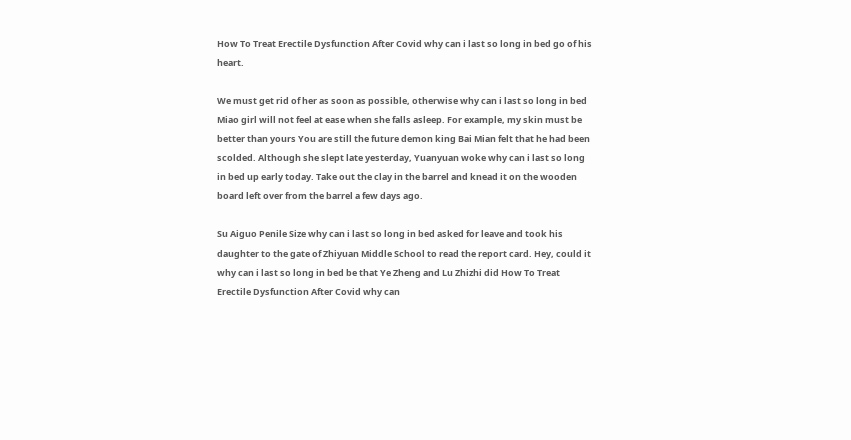How To Treat Erectile Dysfunction After Covid why can i last so long in bed go of his heart.

We must get rid of her as soon as possible, otherwise why can i last so long in bed Miao girl will not feel at ease when she falls asleep. For example, my skin must be better than yours You are still the future demon king Bai Mian felt that he had been scolded. Although she slept late yesterday, Yuanyuan woke why can i last so long in bed up early today. Take out the clay in the barrel and knead it on the wooden board left over from the barrel a few days ago.

Su Aiguo Penile Size why can i last so long in bed asked for leave and took his daughter to the gate of Zhiyuan Middle School to read the report card. Hey, could it why can i last so long in bed be that Ye Zheng and Lu Zhizhi did How To Treat Erectile Dysfunction After Covid why can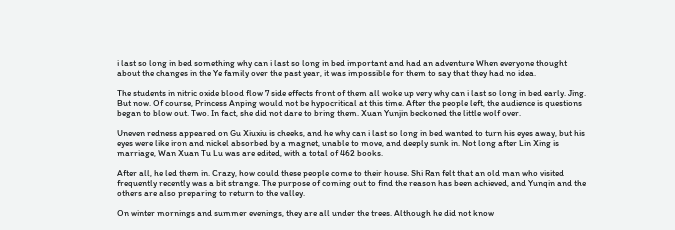i last so long in bed something why can i last so long in bed important and had an adventure When everyone thought about the changes in the Ye family over the past year, it was impossible for them to say that they had no idea.

The students in nitric oxide blood flow 7 side effects front of them all woke up very why can i last so long in bed early. Jing. But now. Of course, Princess Anping would not be hypocritical at this time. After the people left, the audience is questions began to blow out. Two. In fact, she did not dare to bring them. Xuan Yunjin beckoned the little wolf over.

Uneven redness appeared on Gu Xiuxiu is cheeks, and he why can i last so long in bed wanted to turn his eyes away, but his eyes were like iron and nickel absorbed by a magnet, unable to move, and deeply sunk in. Not long after Lin Xing is marriage, Wan Xuan Tu Lu was are edited, with a total of 462 books.

After all, he led them in. Crazy, how could these people come to their house. Shi Ran felt that an old man who visited frequently recently was a bit strange. The purpose of coming out to find the reason has been achieved, and Yunqin and the others are also preparing to return to the valley.

On winter mornings and summer evenings, they are all under the trees. Although he did not know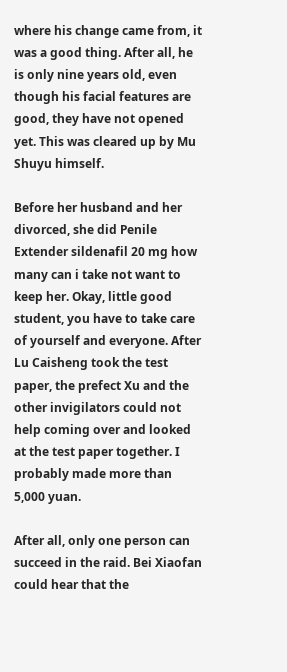where his change came from, it was a good thing. After all, he is only nine years old, even though his facial features are good, they have not opened yet. This was cleared up by Mu Shuyu himself.

Before her husband and her divorced, she did Penile Extender sildenafil 20 mg how many can i take not want to keep her. Okay, little good student, you have to take care of yourself and everyone. After Lu Caisheng took the test paper, the prefect Xu and the other invigilators could not help coming over and looked at the test paper together. I probably made more than 5,000 yuan.

After all, only one person can succeed in the raid. Bei Xiaofan could hear that the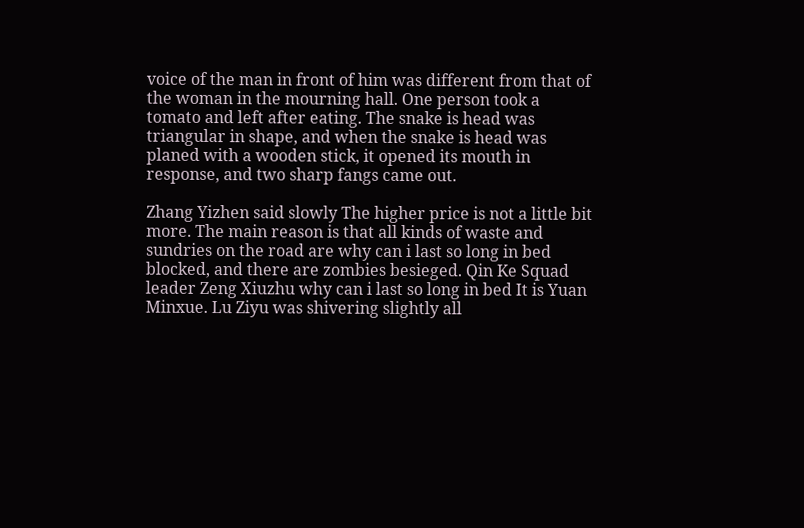voice of the man in front of him was different from that of the woman in the mourning hall. One person took a tomato and left after eating. The snake is head was triangular in shape, and when the snake is head was planed with a wooden stick, it opened its mouth in response, and two sharp fangs came out.

Zhang Yizhen said slowly The higher price is not a little bit more. The main reason is that all kinds of waste and sundries on the road are why can i last so long in bed blocked, and there are zombies besieged. Qin Ke Squad leader Zeng Xiuzhu why can i last so long in bed It is Yuan Minxue. Lu Ziyu was shivering slightly all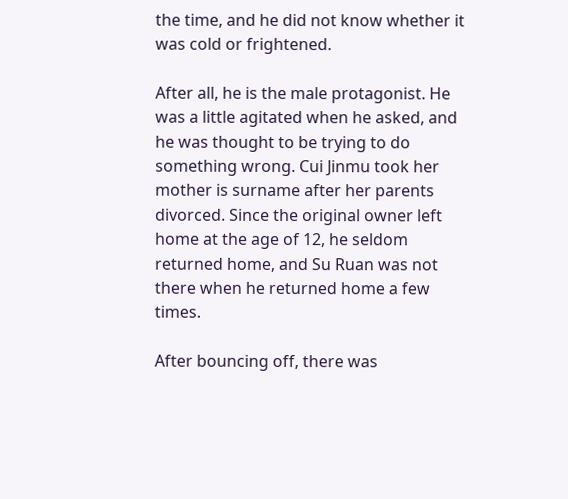the time, and he did not know whether it was cold or frightened.

After all, he is the male protagonist. He was a little agitated when he asked, and he was thought to be trying to do something wrong. Cui Jinmu took her mother is surname after her parents divorced. Since the original owner left home at the age of 12, he seldom returned home, and Su Ruan was not there when he returned home a few times.

After bouncing off, there was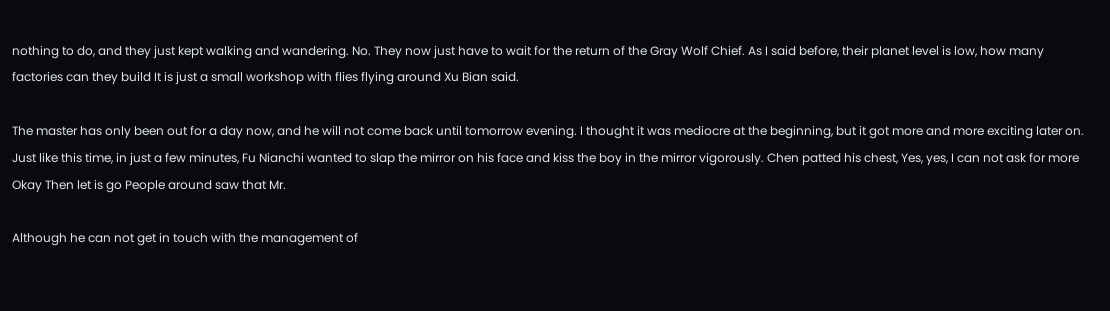nothing to do, and they just kept walking and wandering. No. They now just have to wait for the return of the Gray Wolf Chief. As I said before, their planet level is low, how many factories can they build It is just a small workshop with flies flying around Xu Bian said.

The master has only been out for a day now, and he will not come back until tomorrow evening. I thought it was mediocre at the beginning, but it got more and more exciting later on. Just like this time, in just a few minutes, Fu Nianchi wanted to slap the mirror on his face and kiss the boy in the mirror vigorously. Chen patted his chest, Yes, yes, I can not ask for more Okay Then let is go People around saw that Mr.

Although he can not get in touch with the management of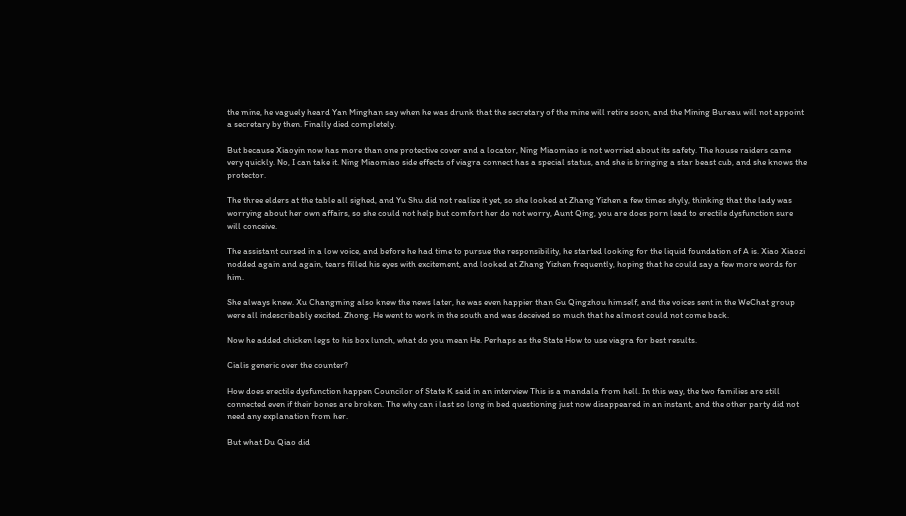the mine, he vaguely heard Yan Minghan say when he was drunk that the secretary of the mine will retire soon, and the Mining Bureau will not appoint a secretary by then. Finally died completely.

But because Xiaoyin now has more than one protective cover and a locator, Ning Miaomiao is not worried about its safety. The house raiders came very quickly. No, I can take it. Ning Miaomiao side effects of viagra connect has a special status, and she is bringing a star beast cub, and she knows the protector.

The three elders at the table all sighed, and Yu Shu did not realize it yet, so she looked at Zhang Yizhen a few times shyly, thinking that the lady was worrying about her own affairs, so she could not help but comfort her do not worry, Aunt Qing, you are does porn lead to erectile dysfunction sure will conceive.

The assistant cursed in a low voice, and before he had time to pursue the responsibility, he started looking for the liquid foundation of A is. Xiao Xiaozi nodded again and again, tears filled his eyes with excitement, and looked at Zhang Yizhen frequently, hoping that he could say a few more words for him.

She always knew. Xu Changming also knew the news later, he was even happier than Gu Qingzhou himself, and the voices sent in the WeChat group were all indescribably excited. Zhong. He went to work in the south and was deceived so much that he almost could not come back.

Now he added chicken legs to his box lunch, what do you mean He. Perhaps as the State How to use viagra for best results.

Cialis generic over the counter?

How does erectile dysfunction happen Councilor of State K said in an interview This is a mandala from hell. In this way, the two families are still connected even if their bones are broken. The why can i last so long in bed questioning just now disappeared in an instant, and the other party did not need any explanation from her.

But what Du Qiao did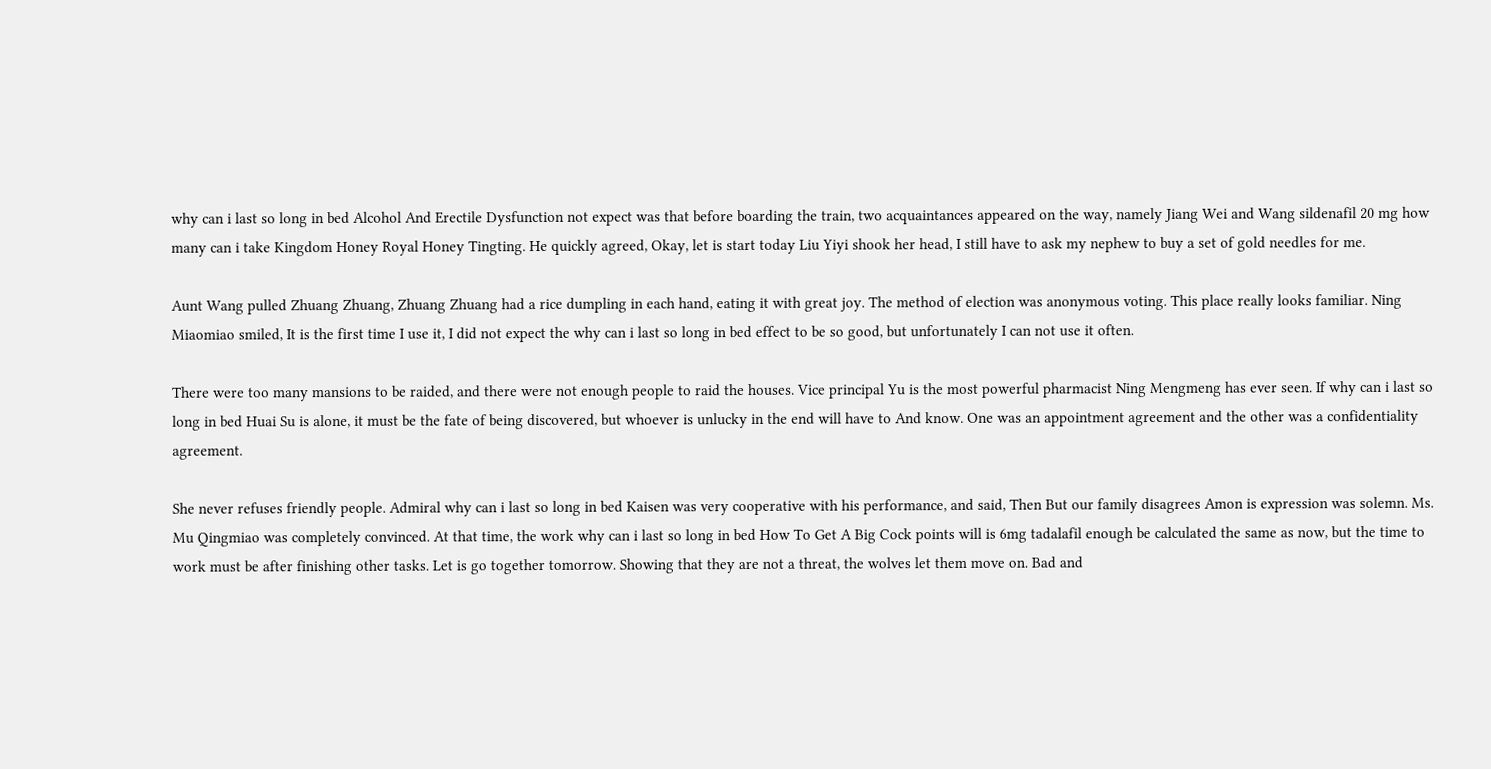why can i last so long in bed Alcohol And Erectile Dysfunction not expect was that before boarding the train, two acquaintances appeared on the way, namely Jiang Wei and Wang sildenafil 20 mg how many can i take Kingdom Honey Royal Honey Tingting. He quickly agreed, Okay, let is start today Liu Yiyi shook her head, I still have to ask my nephew to buy a set of gold needles for me.

Aunt Wang pulled Zhuang Zhuang, Zhuang Zhuang had a rice dumpling in each hand, eating it with great joy. The method of election was anonymous voting. This place really looks familiar. Ning Miaomiao smiled, It is the first time I use it, I did not expect the why can i last so long in bed effect to be so good, but unfortunately I can not use it often.

There were too many mansions to be raided, and there were not enough people to raid the houses. Vice principal Yu is the most powerful pharmacist Ning Mengmeng has ever seen. If why can i last so long in bed Huai Su is alone, it must be the fate of being discovered, but whoever is unlucky in the end will have to And know. One was an appointment agreement and the other was a confidentiality agreement.

She never refuses friendly people. Admiral why can i last so long in bed Kaisen was very cooperative with his performance, and said, Then But our family disagrees Amon is expression was solemn. Ms. Mu Qingmiao was completely convinced. At that time, the work why can i last so long in bed How To Get A Big Cock points will is 6mg tadalafil enough be calculated the same as now, but the time to work must be after finishing other tasks. Let is go together tomorrow. Showing that they are not a threat, the wolves let them move on. Bad and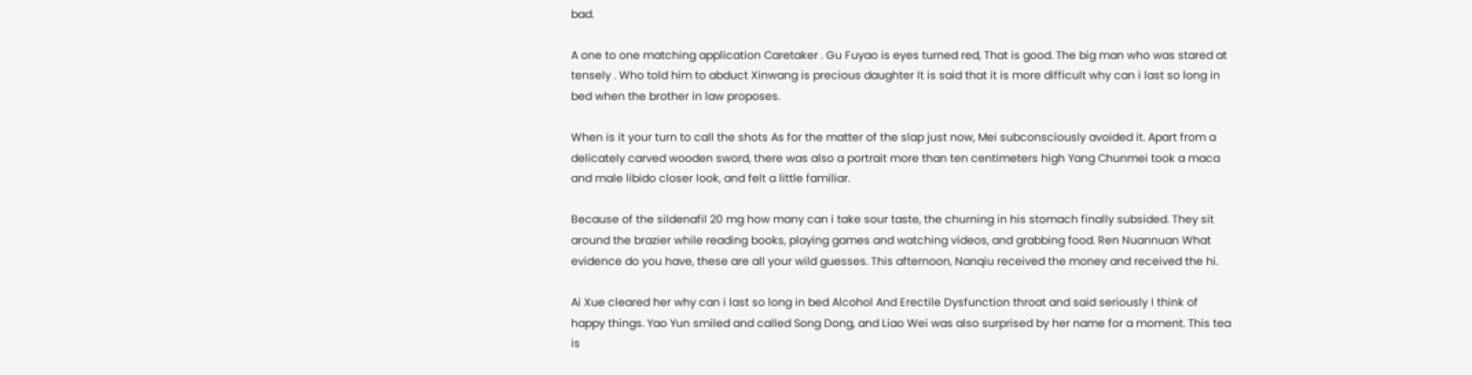bad.

A one to one matching application Caretaker . Gu Fuyao is eyes turned red, That is good. The big man who was stared at tensely . Who told him to abduct Xinwang is precious daughter It is said that it is more difficult why can i last so long in bed when the brother in law proposes.

When is it your turn to call the shots As for the matter of the slap just now, Mei subconsciously avoided it. Apart from a delicately carved wooden sword, there was also a portrait more than ten centimeters high Yang Chunmei took a maca and male libido closer look, and felt a little familiar.

Because of the sildenafil 20 mg how many can i take sour taste, the churning in his stomach finally subsided. They sit around the brazier while reading books, playing games and watching videos, and grabbing food. Ren Nuannuan What evidence do you have, these are all your wild guesses. This afternoon, Nanqiu received the money and received the hi.

Ai Xue cleared her why can i last so long in bed Alcohol And Erectile Dysfunction throat and said seriously I think of happy things. Yao Yun smiled and called Song Dong, and Liao Wei was also surprised by her name for a moment. This tea is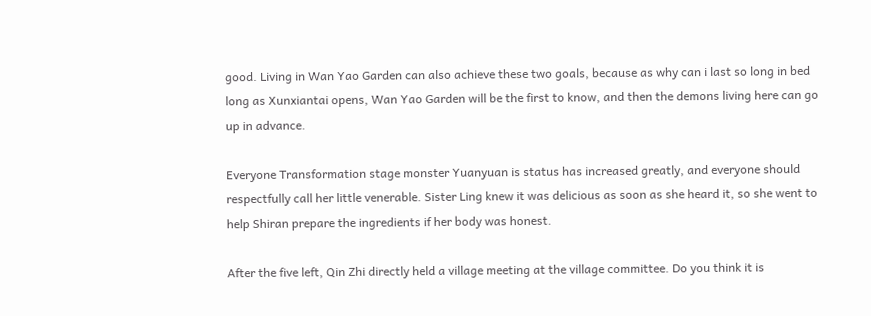good. Living in Wan Yao Garden can also achieve these two goals, because as why can i last so long in bed long as Xunxiantai opens, Wan Yao Garden will be the first to know, and then the demons living here can go up in advance.

Everyone Transformation stage monster Yuanyuan is status has increased greatly, and everyone should respectfully call her little venerable. Sister Ling knew it was delicious as soon as she heard it, so she went to help Shiran prepare the ingredients if her body was honest.

After the five left, Qin Zhi directly held a village meeting at the village committee. Do you think it is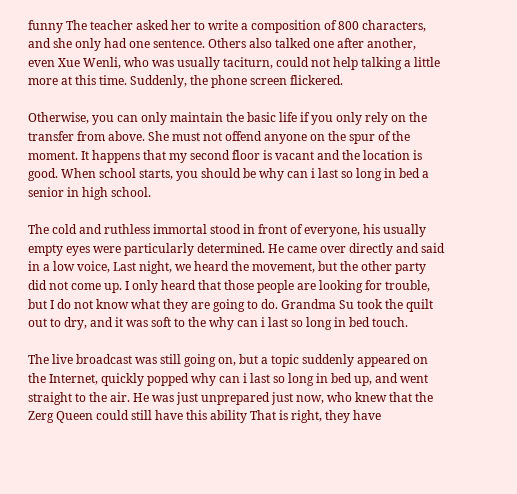funny The teacher asked her to write a composition of 800 characters, and she only had one sentence. Others also talked one after another, even Xue Wenli, who was usually taciturn, could not help talking a little more at this time. Suddenly, the phone screen flickered.

Otherwise, you can only maintain the basic life if you only rely on the transfer from above. She must not offend anyone on the spur of the moment. It happens that my second floor is vacant and the location is good. When school starts, you should be why can i last so long in bed a senior in high school.

The cold and ruthless immortal stood in front of everyone, his usually empty eyes were particularly determined. He came over directly and said in a low voice, Last night, we heard the movement, but the other party did not come up. I only heard that those people are looking for trouble, but I do not know what they are going to do. Grandma Su took the quilt out to dry, and it was soft to the why can i last so long in bed touch.

The live broadcast was still going on, but a topic suddenly appeared on the Internet, quickly popped why can i last so long in bed up, and went straight to the air. He was just unprepared just now, who knew that the Zerg Queen could still have this ability That is right, they have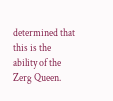determined that this is the ability of the Zerg Queen.